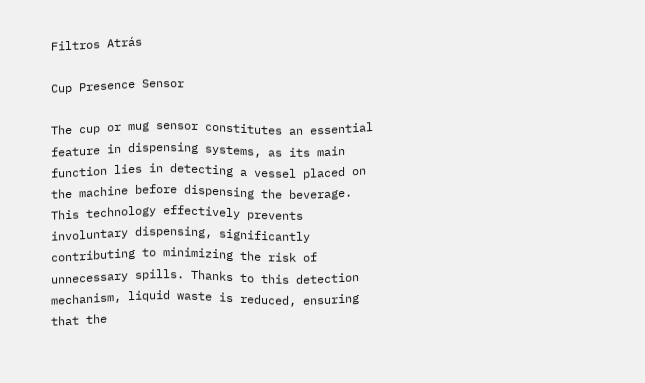Filtros Atrás

Cup Presence Sensor

The cup or mug sensor constitutes an essential feature in dispensing systems, as its main function lies in detecting a vessel placed on the machine before dispensing the beverage. This technology effectively prevents involuntary dispensing, significantly contributing to minimizing the risk of unnecessary spills. Thanks to this detection mechanism, liquid waste is reduced, ensuring that the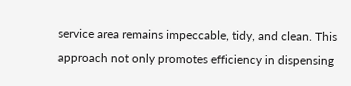service area remains impeccable, tidy, and clean. This approach not only promotes efficiency in dispensing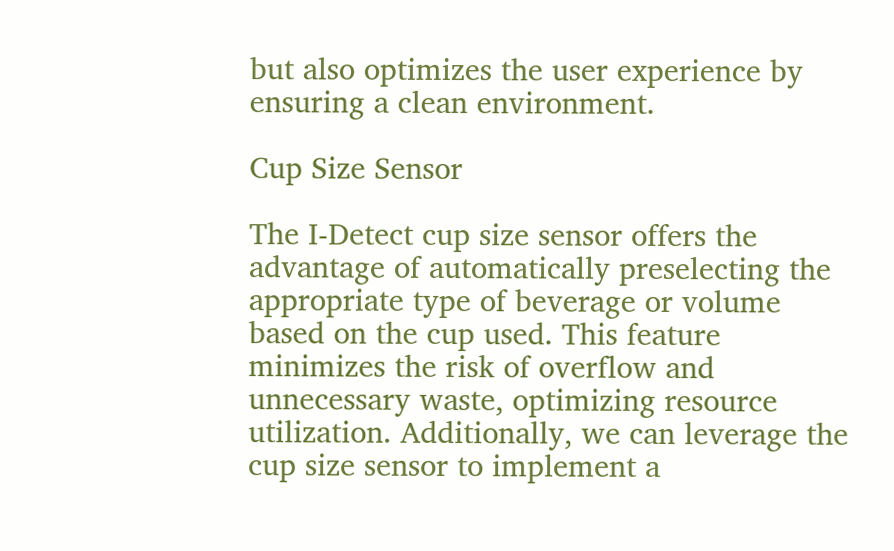but also optimizes the user experience by ensuring a clean environment.

Cup Size Sensor

The I-Detect cup size sensor offers the advantage of automatically preselecting the appropriate type of beverage or volume based on the cup used. This feature minimizes the risk of overflow and unnecessary waste, optimizing resource utilization. Additionally, we can leverage the cup size sensor to implement a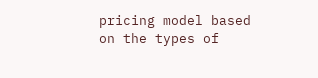pricing model based on the types of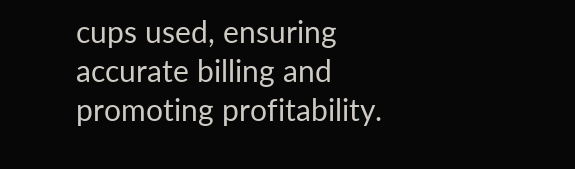cups used, ensuring accurate billing and promoting profitability.